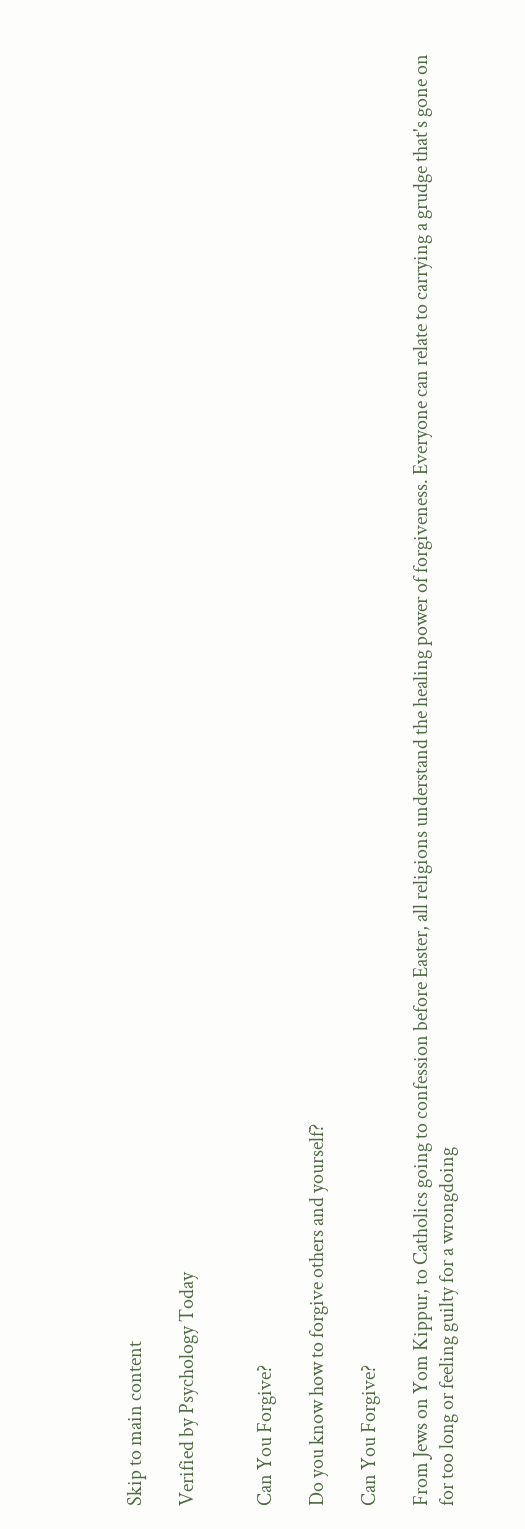Skip to main content

Verified by Psychology Today


Can You Forgive?

Do you know how to forgive others and yourself?

Can You Forgive?

From Jews on Yom Kippur, to Catholics going to confession before Easter, all religions understand the healing power of forgiveness. Everyone can relate to carrying a grudge that's gone on for too long or feeling guilty for a wrongdoing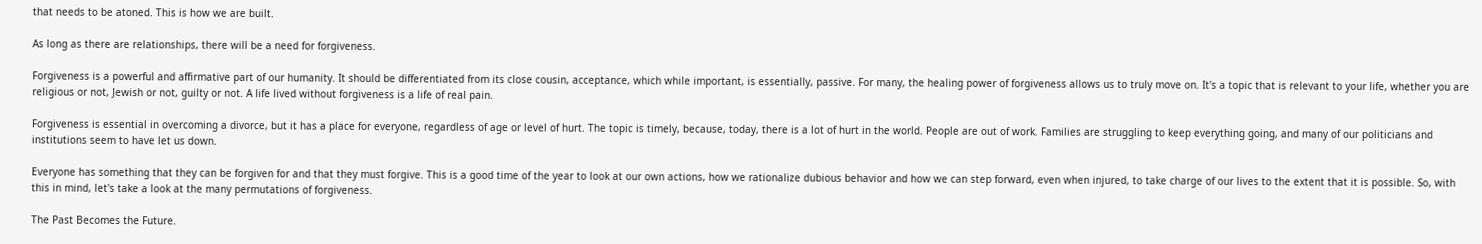that needs to be atoned. This is how we are built.

As long as there are relationships, there will be a need for forgiveness.

Forgiveness is a powerful and affirmative part of our humanity. It should be differentiated from its close cousin, acceptance, which while important, is essentially, passive. For many, the healing power of forgiveness allows us to truly move on. It's a topic that is relevant to your life, whether you are religious or not, Jewish or not, guilty or not. A life lived without forgiveness is a life of real pain.

Forgiveness is essential in overcoming a divorce, but it has a place for everyone, regardless of age or level of hurt. The topic is timely, because, today, there is a lot of hurt in the world. People are out of work. Families are struggling to keep everything going, and many of our politicians and institutions seem to have let us down.

Everyone has something that they can be forgiven for and that they must forgive. This is a good time of the year to look at our own actions, how we rationalize dubious behavior and how we can step forward, even when injured, to take charge of our lives to the extent that it is possible. So, with this in mind, let's take a look at the many permutations of forgiveness.

The Past Becomes the Future.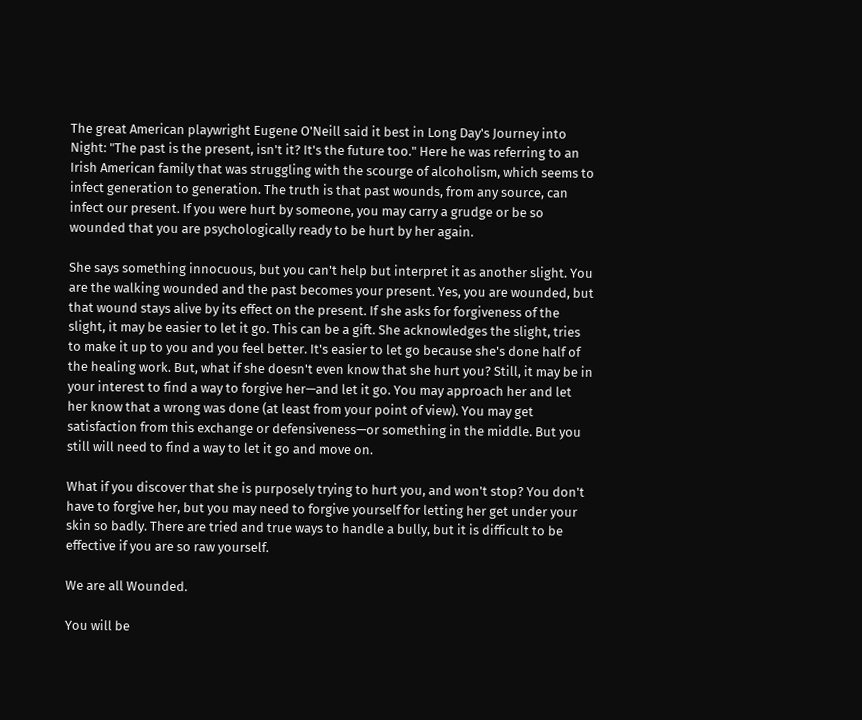The great American playwright Eugene O'Neill said it best in Long Day's Journey into Night: "The past is the present, isn't it? It's the future too." Here he was referring to an Irish American family that was struggling with the scourge of alcoholism, which seems to infect generation to generation. The truth is that past wounds, from any source, can infect our present. If you were hurt by someone, you may carry a grudge or be so wounded that you are psychologically ready to be hurt by her again.

She says something innocuous, but you can't help but interpret it as another slight. You are the walking wounded and the past becomes your present. Yes, you are wounded, but that wound stays alive by its effect on the present. If she asks for forgiveness of the slight, it may be easier to let it go. This can be a gift. She acknowledges the slight, tries to make it up to you and you feel better. It's easier to let go because she's done half of the healing work. But, what if she doesn't even know that she hurt you? Still, it may be in your interest to find a way to forgive her—and let it go. You may approach her and let her know that a wrong was done (at least from your point of view). You may get satisfaction from this exchange or defensiveness—or something in the middle. But you still will need to find a way to let it go and move on.

What if you discover that she is purposely trying to hurt you, and won't stop? You don't have to forgive her, but you may need to forgive yourself for letting her get under your skin so badly. There are tried and true ways to handle a bully, but it is difficult to be effective if you are so raw yourself.

We are all Wounded.

You will be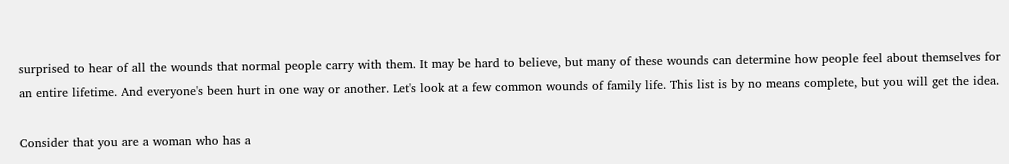surprised to hear of all the wounds that normal people carry with them. It may be hard to believe, but many of these wounds can determine how people feel about themselves for an entire lifetime. And everyone's been hurt in one way or another. Let's look at a few common wounds of family life. This list is by no means complete, but you will get the idea.

Consider that you are a woman who has a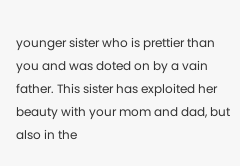younger sister who is prettier than you and was doted on by a vain father. This sister has exploited her beauty with your mom and dad, but also in the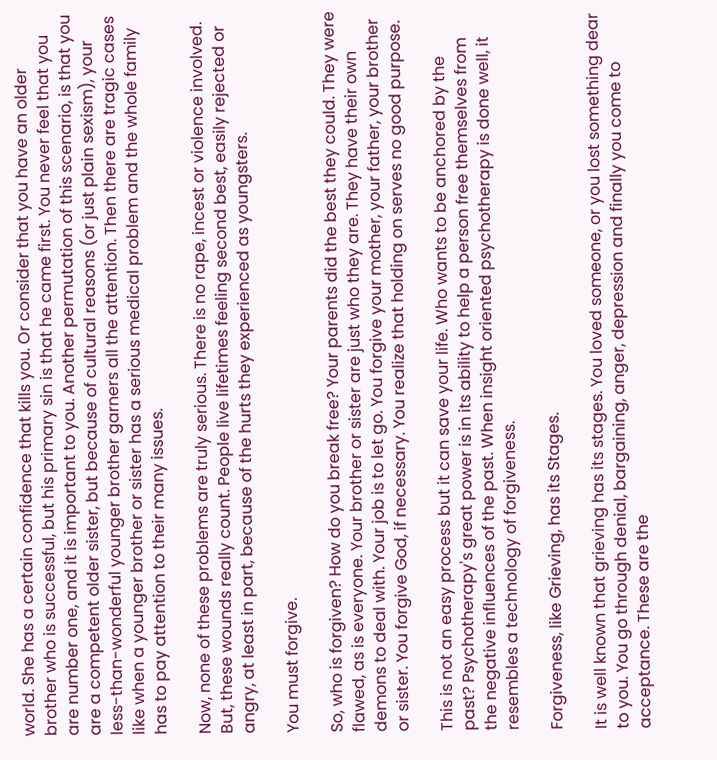world. She has a certain confidence that kills you. Or consider that you have an older brother who is successful, but his primary sin is that he came first. You never feel that you are number one, and it is important to you. Another permutation of this scenario, is that you are a competent older sister, but because of cultural reasons (or just plain sexism), your less-than-wonderful younger brother garners all the attention. Then there are tragic cases like when a younger brother or sister has a serious medical problem and the whole family has to pay attention to their many issues.

Now, none of these problems are truly serious. There is no rape, incest or violence involved. But, these wounds really count. People live lifetimes feeling second best, easily rejected or angry, at least in part, because of the hurts they experienced as youngsters.

You must forgive.

So, who is forgiven? How do you break free? Your parents did the best they could. They were flawed, as is everyone. Your brother or sister are just who they are. They have their own demons to deal with. Your job is to let go. You forgive your mother, your father, your brother or sister. You forgive God, if necessary. You realize that holding on serves no good purpose.

This is not an easy process but it can save your life. Who wants to be anchored by the past? Psychotherapy's great power is in its ability to help a person free themselves from the negative influences of the past. When insight oriented psychotherapy is done well, it resembles a technology of forgiveness.

Forgiveness, like Grieving, has its Stages.

It is well known that grieving has its stages. You loved someone, or you lost something dear to you. You go through denial, bargaining, anger, depression and finally you come to acceptance. These are the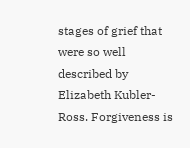stages of grief that were so well described by Elizabeth Kubler-Ross. Forgiveness is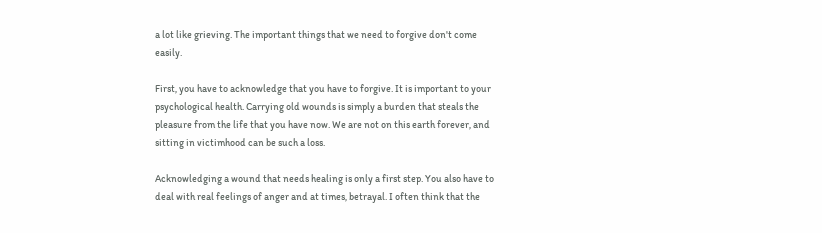a lot like grieving. The important things that we need to forgive don't come easily.

First, you have to acknowledge that you have to forgive. It is important to your psychological health. Carrying old wounds is simply a burden that steals the pleasure from the life that you have now. We are not on this earth forever, and sitting in victimhood can be such a loss.

Acknowledging a wound that needs healing is only a first step. You also have to deal with real feelings of anger and at times, betrayal. I often think that the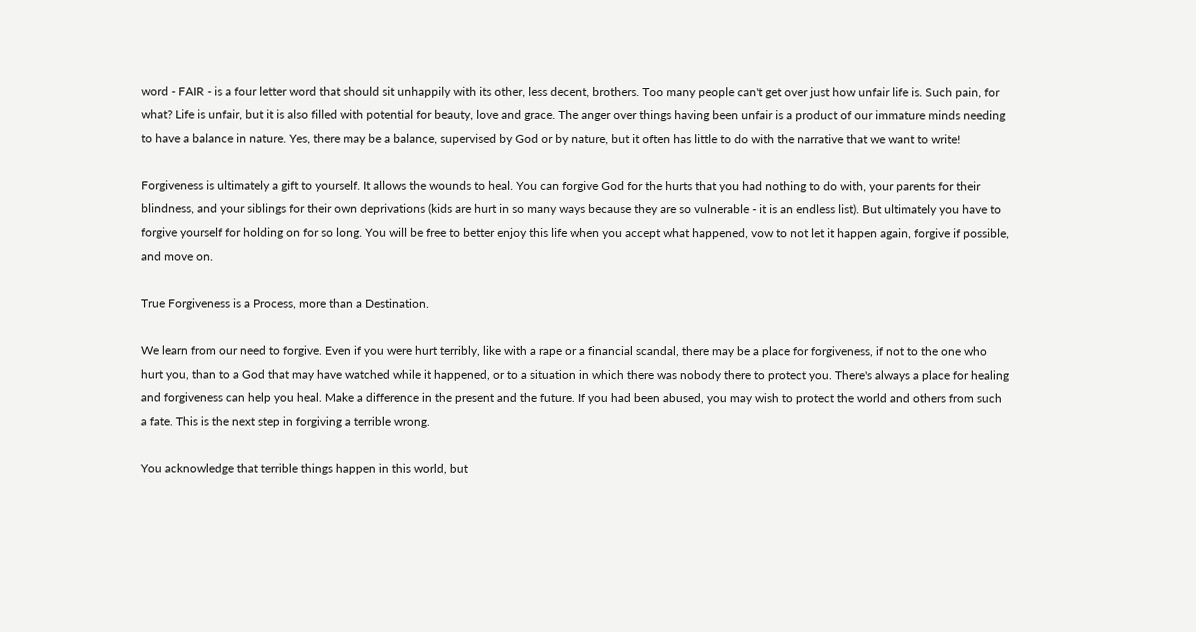word - FAIR - is a four letter word that should sit unhappily with its other, less decent, brothers. Too many people can't get over just how unfair life is. Such pain, for what? Life is unfair, but it is also filled with potential for beauty, love and grace. The anger over things having been unfair is a product of our immature minds needing to have a balance in nature. Yes, there may be a balance, supervised by God or by nature, but it often has little to do with the narrative that we want to write!

Forgiveness is ultimately a gift to yourself. It allows the wounds to heal. You can forgive God for the hurts that you had nothing to do with, your parents for their blindness, and your siblings for their own deprivations (kids are hurt in so many ways because they are so vulnerable - it is an endless list). But ultimately you have to forgive yourself for holding on for so long. You will be free to better enjoy this life when you accept what happened, vow to not let it happen again, forgive if possible, and move on.

True Forgiveness is a Process, more than a Destination.

We learn from our need to forgive. Even if you were hurt terribly, like with a rape or a financial scandal, there may be a place for forgiveness, if not to the one who hurt you, than to a God that may have watched while it happened, or to a situation in which there was nobody there to protect you. There's always a place for healing and forgiveness can help you heal. Make a difference in the present and the future. If you had been abused, you may wish to protect the world and others from such a fate. This is the next step in forgiving a terrible wrong.

You acknowledge that terrible things happen in this world, but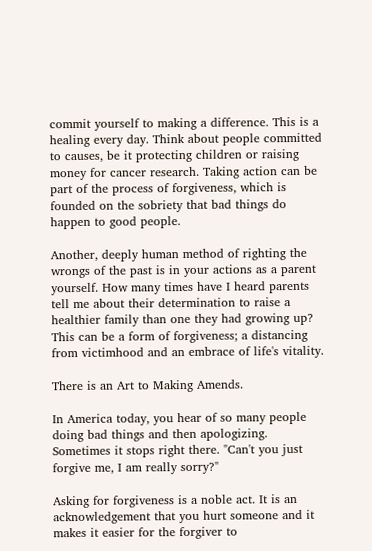commit yourself to making a difference. This is a healing every day. Think about people committed to causes, be it protecting children or raising money for cancer research. Taking action can be part of the process of forgiveness, which is founded on the sobriety that bad things do happen to good people.

Another, deeply human method of righting the wrongs of the past is in your actions as a parent yourself. How many times have I heard parents tell me about their determination to raise a healthier family than one they had growing up? This can be a form of forgiveness; a distancing from victimhood and an embrace of life's vitality.

There is an Art to Making Amends.

In America today, you hear of so many people doing bad things and then apologizing. Sometimes it stops right there. "Can't you just forgive me, I am really sorry?"

Asking for forgiveness is a noble act. It is an acknowledgement that you hurt someone and it makes it easier for the forgiver to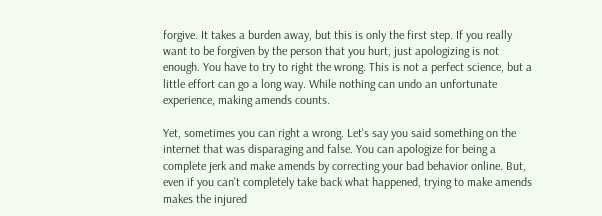forgive. It takes a burden away, but this is only the first step. If you really want to be forgiven by the person that you hurt, just apologizing is not enough. You have to try to right the wrong. This is not a perfect science, but a little effort can go a long way. While nothing can undo an unfortunate experience, making amends counts.

Yet, sometimes you can right a wrong. Let's say you said something on the internet that was disparaging and false. You can apologize for being a complete jerk and make amends by correcting your bad behavior online. But, even if you can't completely take back what happened, trying to make amends makes the injured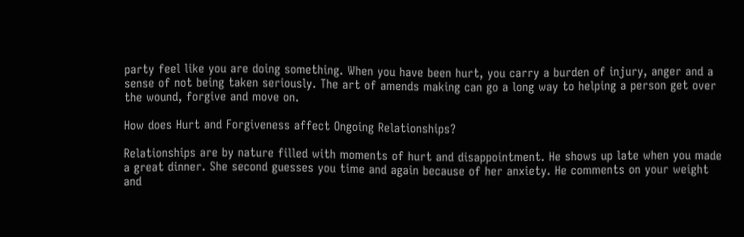party feel like you are doing something. When you have been hurt, you carry a burden of injury, anger and a sense of not being taken seriously. The art of amends making can go a long way to helping a person get over the wound, forgive and move on.

How does Hurt and Forgiveness affect Ongoing Relationships?

Relationships are by nature filled with moments of hurt and disappointment. He shows up late when you made a great dinner. She second guesses you time and again because of her anxiety. He comments on your weight and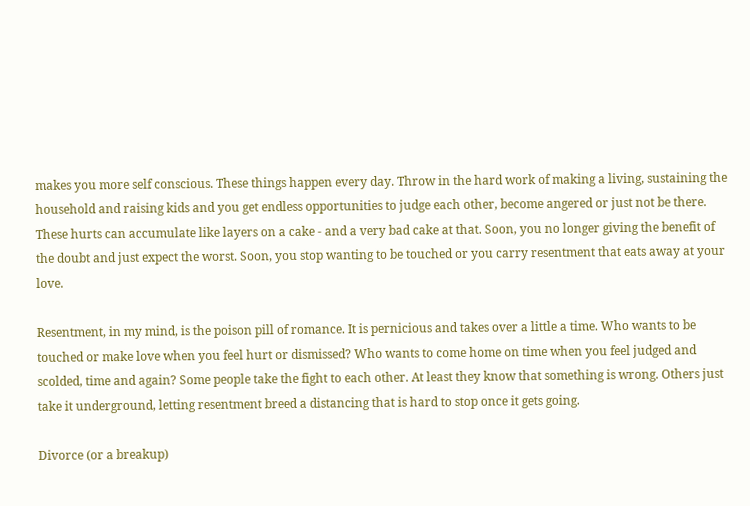makes you more self conscious. These things happen every day. Throw in the hard work of making a living, sustaining the household and raising kids and you get endless opportunities to judge each other, become angered or just not be there. These hurts can accumulate like layers on a cake - and a very bad cake at that. Soon, you no longer giving the benefit of the doubt and just expect the worst. Soon, you stop wanting to be touched or you carry resentment that eats away at your love.

Resentment, in my mind, is the poison pill of romance. It is pernicious and takes over a little a time. Who wants to be touched or make love when you feel hurt or dismissed? Who wants to come home on time when you feel judged and scolded, time and again? Some people take the fight to each other. At least they know that something is wrong. Others just take it underground, letting resentment breed a distancing that is hard to stop once it gets going.

Divorce (or a breakup)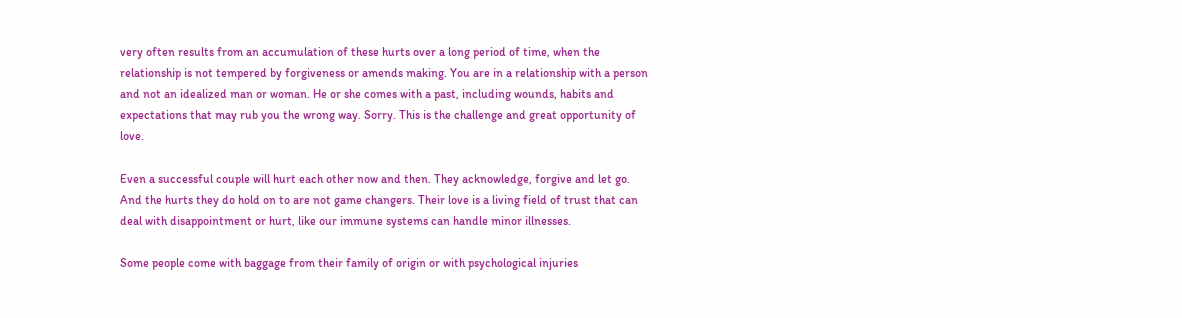very often results from an accumulation of these hurts over a long period of time, when the relationship is not tempered by forgiveness or amends making. You are in a relationship with a person and not an idealized man or woman. He or she comes with a past, including wounds, habits and expectations that may rub you the wrong way. Sorry. This is the challenge and great opportunity of love.

Even a successful couple will hurt each other now and then. They acknowledge, forgive and let go. And the hurts they do hold on to are not game changers. Their love is a living field of trust that can deal with disappointment or hurt, like our immune systems can handle minor illnesses.

Some people come with baggage from their family of origin or with psychological injuries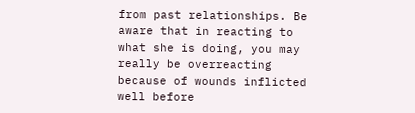from past relationships. Be aware that in reacting to what she is doing, you may really be overreacting because of wounds inflicted well before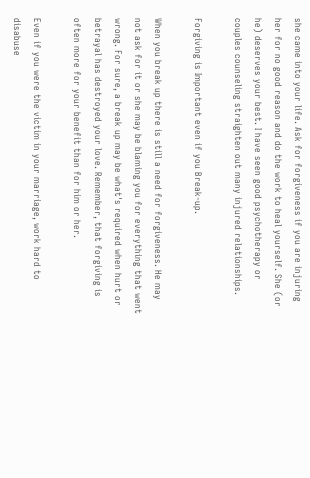she came into your life. Ask for forgiveness if you are injuring her for no good reason and do the work to heal yourself. She (or he) deserves your best. I have seen good psychotherapy or couples counseling straighten out many injured relationships.

Forgiving is Important even if you Break-up.

When you break up there is still a need for forgiveness. He may not ask for it or she may be blaming you for everything that went wrong. For sure, a break up may be what's required when hurt or betrayal has destroyed your love. Remember, that forgiving is often more for your benefit than for him or her.

Even if you were the victim in your marriage, work hard to disabuse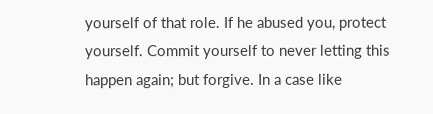yourself of that role. If he abused you, protect yourself. Commit yourself to never letting this happen again; but forgive. In a case like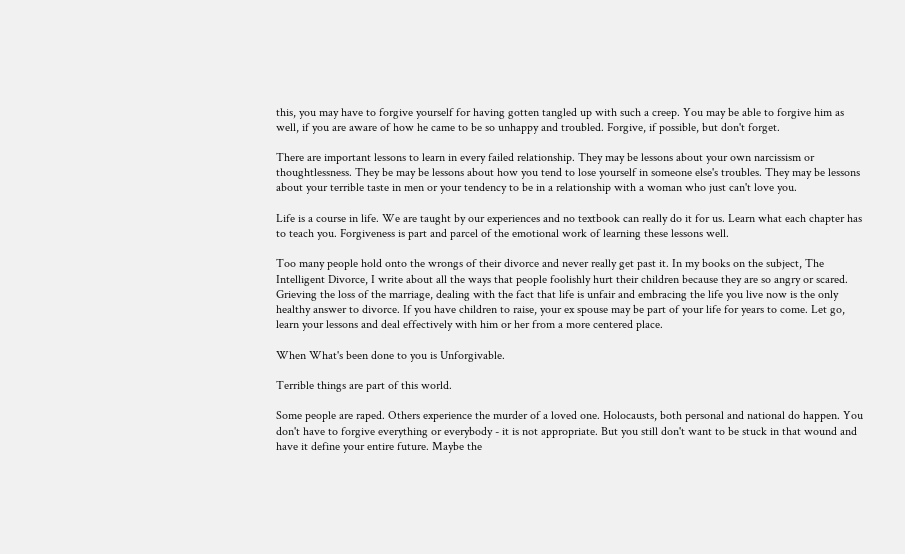this, you may have to forgive yourself for having gotten tangled up with such a creep. You may be able to forgive him as well, if you are aware of how he came to be so unhappy and troubled. Forgive, if possible, but don't forget.

There are important lessons to learn in every failed relationship. They may be lessons about your own narcissism or thoughtlessness. They be may be lessons about how you tend to lose yourself in someone else's troubles. They may be lessons about your terrible taste in men or your tendency to be in a relationship with a woman who just can't love you.

Life is a course in life. We are taught by our experiences and no textbook can really do it for us. Learn what each chapter has to teach you. Forgiveness is part and parcel of the emotional work of learning these lessons well.

Too many people hold onto the wrongs of their divorce and never really get past it. In my books on the subject, The Intelligent Divorce, I write about all the ways that people foolishly hurt their children because they are so angry or scared. Grieving the loss of the marriage, dealing with the fact that life is unfair and embracing the life you live now is the only healthy answer to divorce. If you have children to raise, your ex spouse may be part of your life for years to come. Let go, learn your lessons and deal effectively with him or her from a more centered place.

When What's been done to you is Unforgivable.

Terrible things are part of this world.

Some people are raped. Others experience the murder of a loved one. Holocausts, both personal and national do happen. You don't have to forgive everything or everybody - it is not appropriate. But you still don't want to be stuck in that wound and have it define your entire future. Maybe the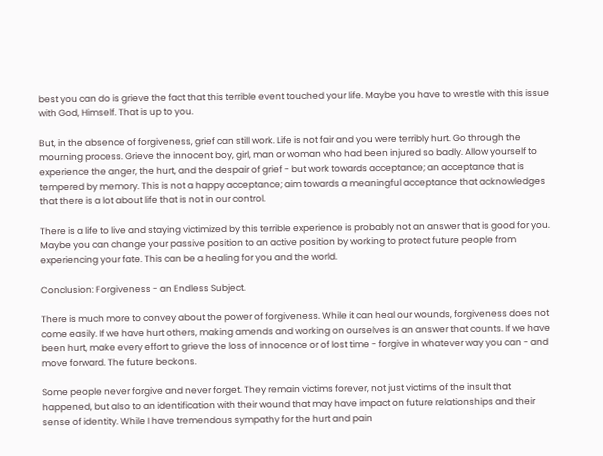best you can do is grieve the fact that this terrible event touched your life. Maybe you have to wrestle with this issue with God, Himself. That is up to you.

But, in the absence of forgiveness, grief can still work. Life is not fair and you were terribly hurt. Go through the mourning process. Grieve the innocent boy, girl, man or woman who had been injured so badly. Allow yourself to experience the anger, the hurt, and the despair of grief - but work towards acceptance; an acceptance that is tempered by memory. This is not a happy acceptance; aim towards a meaningful acceptance that acknowledges that there is a lot about life that is not in our control.

There is a life to live and staying victimized by this terrible experience is probably not an answer that is good for you. Maybe you can change your passive position to an active position by working to protect future people from experiencing your fate. This can be a healing for you and the world.

Conclusion: Forgiveness - an Endless Subject.

There is much more to convey about the power of forgiveness. While it can heal our wounds, forgiveness does not come easily. If we have hurt others, making amends and working on ourselves is an answer that counts. If we have been hurt, make every effort to grieve the loss of innocence or of lost time - forgive in whatever way you can - and move forward. The future beckons.

Some people never forgive and never forget. They remain victims forever, not just victims of the insult that happened, but also to an identification with their wound that may have impact on future relationships and their sense of identity. While I have tremendous sympathy for the hurt and pain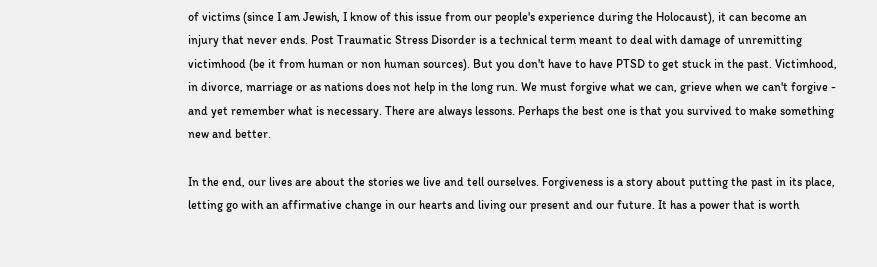of victims (since I am Jewish, I know of this issue from our people's experience during the Holocaust), it can become an injury that never ends. Post Traumatic Stress Disorder is a technical term meant to deal with damage of unremitting victimhood (be it from human or non human sources). But you don't have to have PTSD to get stuck in the past. Victimhood, in divorce, marriage or as nations does not help in the long run. We must forgive what we can, grieve when we can't forgive - and yet remember what is necessary. There are always lessons. Perhaps the best one is that you survived to make something new and better.

In the end, our lives are about the stories we live and tell ourselves. Forgiveness is a story about putting the past in its place, letting go with an affirmative change in our hearts and living our present and our future. It has a power that is worth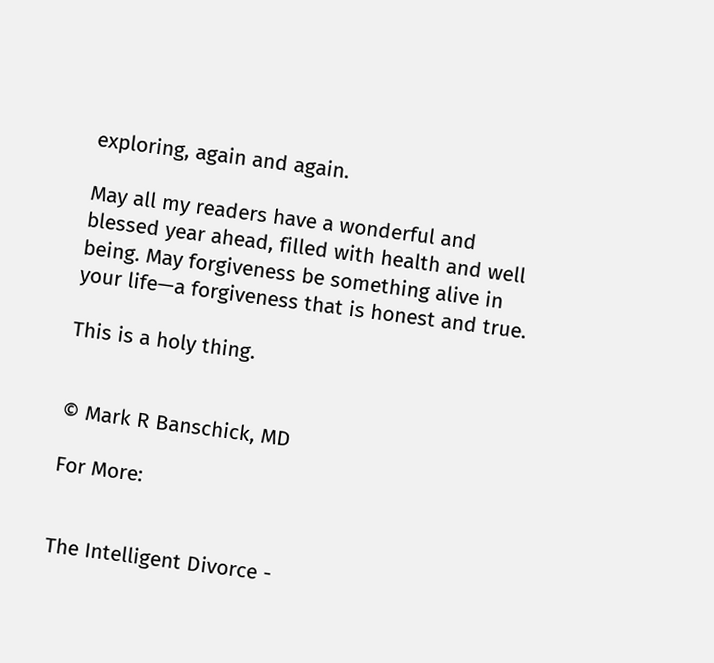exploring, again and again.

May all my readers have a wonderful and blessed year ahead, filled with health and well being. May forgiveness be something alive in your life—a forgiveness that is honest and true.

This is a holy thing.


© Mark R Banschick, MD

For More:


The Intelligent Divorce -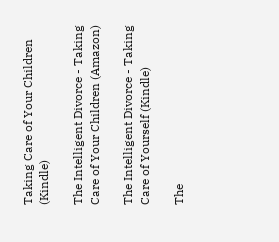Taking Care of Your Children (Kindle)

The Intelligent Divorce - Taking Care of Your Children (Amazon)

The Intelligent Divorce - Taking Care of Yourself (Kindle)

The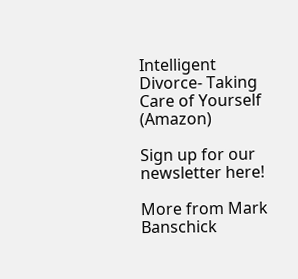Intelligent Divorce- Taking Care of Yourself (Amazon)

Sign up for our newsletter here!

More from Mark Banschick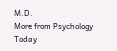M.D.
More from Psychology Today